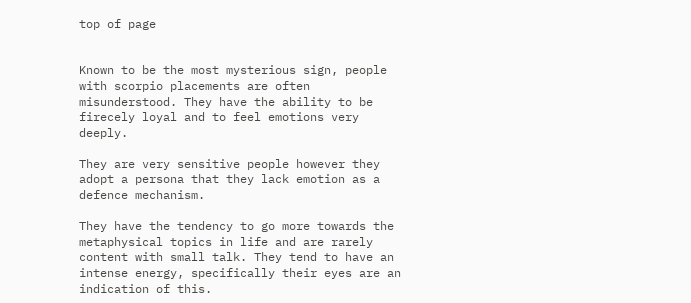top of page


Known to be the most mysterious sign, people with scorpio placements are often misunderstood. They have the ability to be firecely loyal and to feel emotions very deeply.

They are very sensitive people however they adopt a persona that they lack emotion as a defence mechanism.

They have the tendency to go more towards the metaphysical topics in life and are rarely content with small talk. They tend to have an intense energy, specifically their eyes are an indication of this.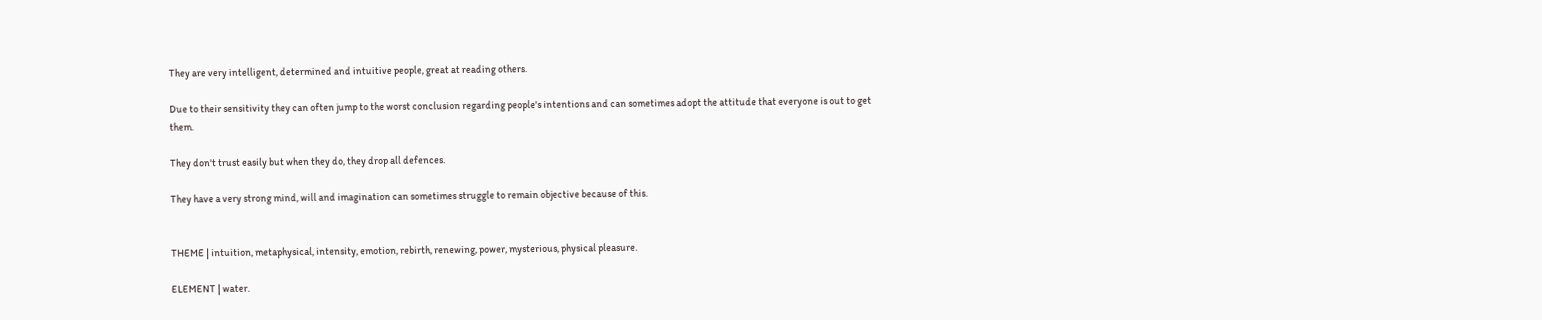They are very intelligent, determined and intuitive people, great at reading others.

Due to their sensitivity they can often jump to the worst conclusion regarding people's intentions and can sometimes adopt the attitude that everyone is out to get them.

They don't trust easily but when they do, they drop all defences.

They have a very strong mind, will and imagination can sometimes struggle to remain objective because of this.


THEME | intuition, metaphysical, intensity, emotion, rebirth, renewing, power, mysterious, physical pleasure.

ELEMENT | water.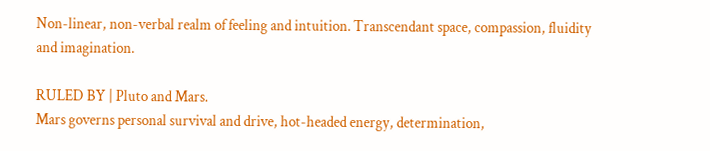Non-linear, non-verbal realm of feeling and intuition. Transcendant space, compassion, fluidity and imagination.

RULED BY | Pluto and Mars.
Mars governs personal survival and drive, hot-headed energy, determination,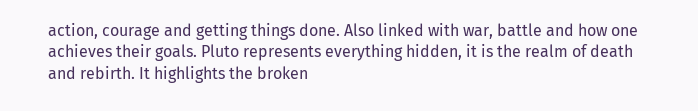action, courage and getting things done. Also linked with war, battle and how one achieves their goals. Pluto represents everything hidden, it is the realm of death and rebirth. It highlights the broken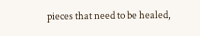pieces that need to be healed,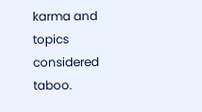karma and topics considered taboo.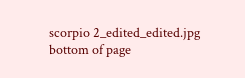scorpio 2_edited_edited.jpg
bottom of page